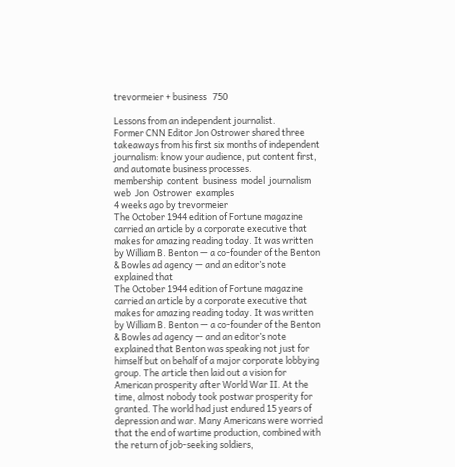trevormeier + business   750

Lessons from an independent journalist.
Former CNN Editor Jon Ostrower shared three takeaways from his first six months of independent journalism: know your audience, put content first, and automate business processes.
membership  content  business  model  journalism  web  Jon  Ostrower  examples
4 weeks ago by trevormeier
The October 1944 edition of Fortune magazine carried an article by a corporate executive that makes for amazing reading today. It was written by William B. Benton — a co-founder of the Benton & Bowles ad agency — and an editor’s note explained that
The October 1944 edition of Fortune magazine carried an article by a corporate executive that makes for amazing reading today. It was written by William B. Benton — a co-founder of the Benton & Bowles ad agency — and an editor’s note explained that Benton was speaking not just for himself but on behalf of a major corporate lobbying group. The article then laid out a vision for American prosperity after World War II. At the time, almost nobody took postwar prosperity for granted. The world had just endured 15 years of depression and war. Many Americans were worried that the end of wartime production, combined with the return of job-seeking soldiers,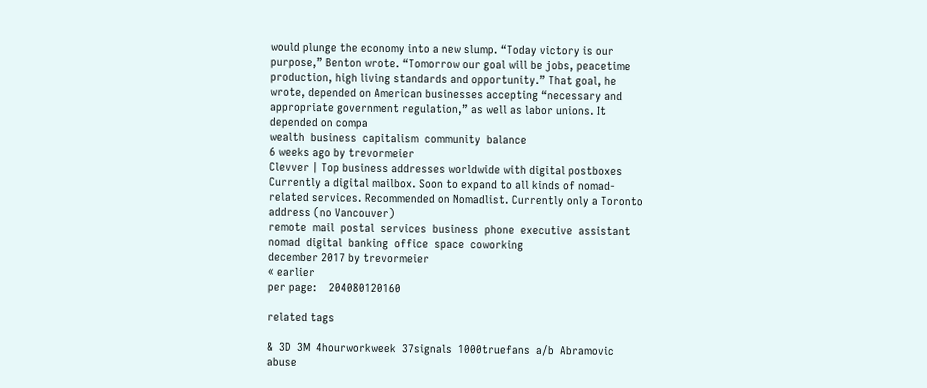would plunge the economy into a new slump. “Today victory is our purpose,” Benton wrote. “Tomorrow our goal will be jobs, peacetime production, high living standards and opportunity.” That goal, he wrote, depended on American businesses accepting “necessary and appropriate government regulation,” as well as labor unions. It depended on compa
wealth  business  capitalism  community  balance
6 weeks ago by trevormeier
Clevver | Top business addresses worldwide with digital postboxes
Currently a digital mailbox. Soon to expand to all kinds of nomad-related services. Recommended on Nomadlist. Currently only a Toronto address (no Vancouver)
remote  mail  postal  services  business  phone  executive  assistant  nomad  digital  banking  office  space  coworking
december 2017 by trevormeier
« earlier
per page:    204080120160

related tags

&  3D  3M  4hourworkweek  37signals  1000truefans  a/b  Abramovic  abuse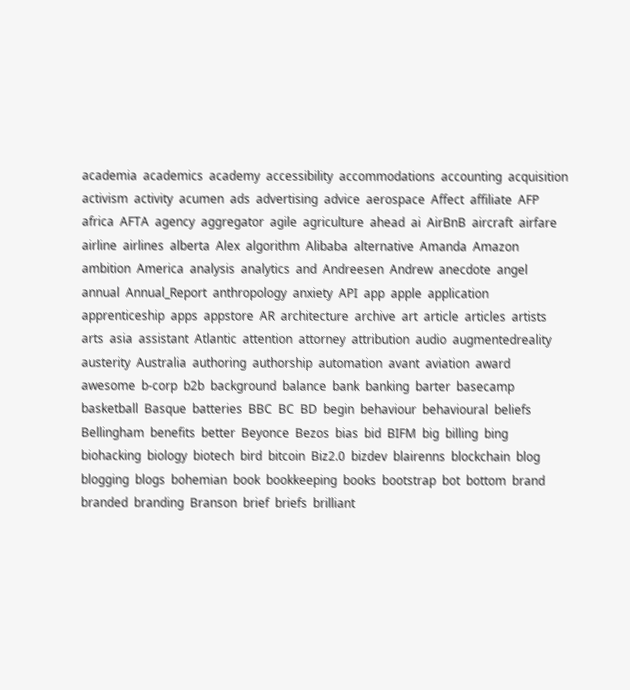academia  academics  academy  accessibility  accommodations  accounting  acquisition  activism  activity  acumen  ads  advertising  advice  aerospace  Affect  affiliate  AFP  africa  AFTA  agency  aggregator  agile  agriculture  ahead  ai  AirBnB  aircraft  airfare  airline  airlines  alberta  Alex  algorithm  Alibaba  alternative  Amanda  Amazon  ambition  America  analysis  analytics  and  Andreesen  Andrew  anecdote  angel  annual  Annual_Report  anthropology  anxiety  API  app  apple  application  apprenticeship  apps  appstore  AR  architecture  archive  art  article  articles  artists  arts  asia  assistant  Atlantic  attention  attorney  attribution  audio  augmentedreality  austerity  Australia  authoring  authorship  automation  avant  aviation  award  awesome  b-corp  b2b  background  balance  bank  banking  barter  basecamp  basketball  Basque  batteries  BBC  BC  BD  begin  behaviour  behavioural  beliefs  Bellingham  benefits  better  Beyonce  Bezos  bias  bid  BIFM  big  billing  bing  biohacking  biology  biotech  bird  bitcoin  Biz2.0  bizdev  blairenns  blockchain  blog  blogging  blogs  bohemian  book  bookkeeping  books  bootstrap  bot  bottom  brand  branded  branding  Branson  brief  briefs  brilliant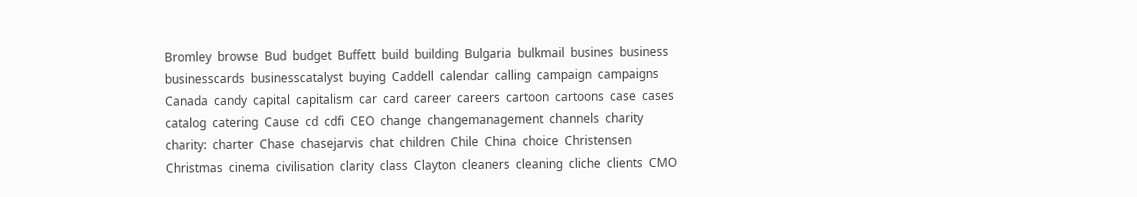Bromley  browse  Bud  budget  Buffett  build  building  Bulgaria  bulkmail  busines  business  businesscards  businesscatalyst  buying  Caddell  calendar  calling  campaign  campaigns  Canada  candy  capital  capitalism  car  card  career  careers  cartoon  cartoons  case  cases  catalog  catering  Cause  cd  cdfi  CEO  change  changemanagement  channels  charity  charity:  charter  Chase  chasejarvis  chat  children  Chile  China  choice  Christensen  Christmas  cinema  civilisation  clarity  class  Clayton  cleaners  cleaning  cliche  clients  CMO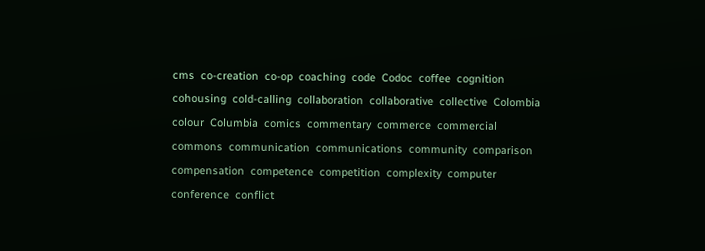cms  co-creation  co-op  coaching  code  Codoc  coffee  cognition  cohousing  cold-calling  collaboration  collaborative  collective  Colombia  colour  Columbia  comics  commentary  commerce  commercial  commons  communication  communications  community  comparison  compensation  competence  competition  complexity  computer  conference  conflict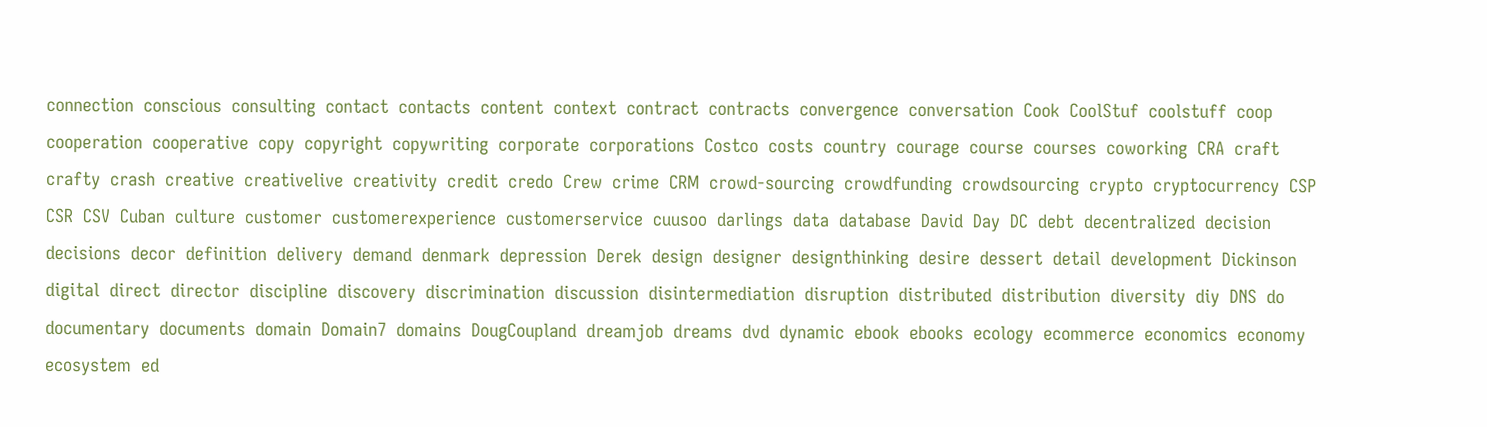connection  conscious  consulting  contact  contacts  content  context  contract  contracts  convergence  conversation  Cook  CoolStuf  coolstuff  coop  cooperation  cooperative  copy  copyright  copywriting  corporate  corporations  Costco  costs  country  courage  course  courses  coworking  CRA  craft  crafty  crash  creative  creativelive  creativity  credit  credo  Crew  crime  CRM  crowd-sourcing  crowdfunding  crowdsourcing  crypto  cryptocurrency  CSP  CSR  CSV  Cuban  culture  customer  customerexperience  customerservice  cuusoo  darlings  data  database  David  Day  DC  debt  decentralized  decision  decisions  decor  definition  delivery  demand  denmark  depression  Derek  design  designer  designthinking  desire  dessert  detail  development  Dickinson  digital  direct  director  discipline  discovery  discrimination  discussion  disintermediation  disruption  distributed  distribution  diversity  diy  DNS  do  documentary  documents  domain  Domain7  domains  DougCoupland  dreamjob  dreams  dvd  dynamic  ebook  ebooks  ecology  ecommerce  economics  economy  ecosystem  ed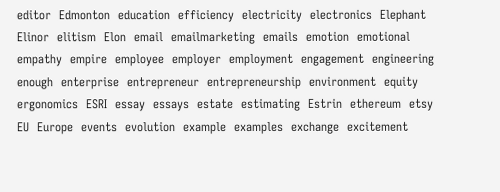editor  Edmonton  education  efficiency  electricity  electronics  Elephant  Elinor  elitism  Elon  email  emailmarketing  emails  emotion  emotional  empathy  empire  employee  employer  employment  engagement  engineering  enough  enterprise  entrepreneur  entrepreneurship  environment  equity  ergonomics  ESRI  essay  essays  estate  estimating  Estrin  ethereum  etsy  EU  Europe  events  evolution  example  examples  exchange  excitement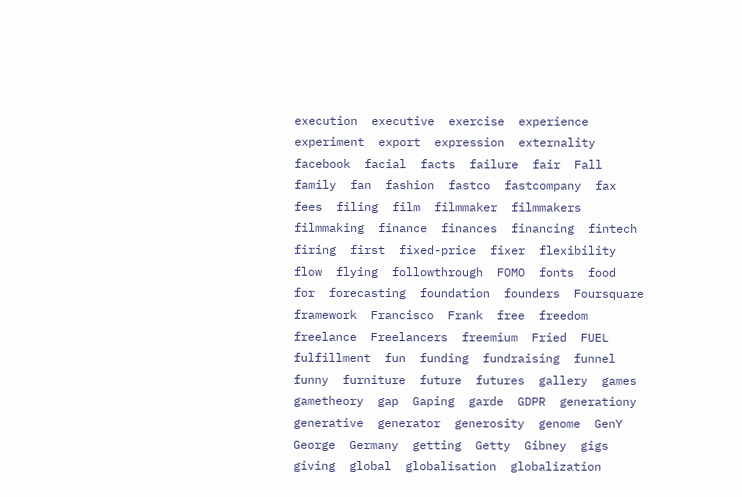execution  executive  exercise  experience  experiment  export  expression  externality  facebook  facial  facts  failure  fair  Fall  family  fan  fashion  fastco  fastcompany  fax  fees  filing  film  filmmaker  filmmakers  filmmaking  finance  finances  financing  fintech  firing  first  fixed-price  fixer  flexibility  flow  flying  followthrough  FOMO  fonts  food  for  forecasting  foundation  founders  Foursquare  framework  Francisco  Frank  free  freedom  freelance  Freelancers  freemium  Fried  FUEL  fulfillment  fun  funding  fundraising  funnel  funny  furniture  future  futures  gallery  games  gametheory  gap  Gaping  garde  GDPR  generationy  generative  generator  generosity  genome  GenY  George  Germany  getting  Getty  Gibney  gigs  giving  global  globalisation  globalization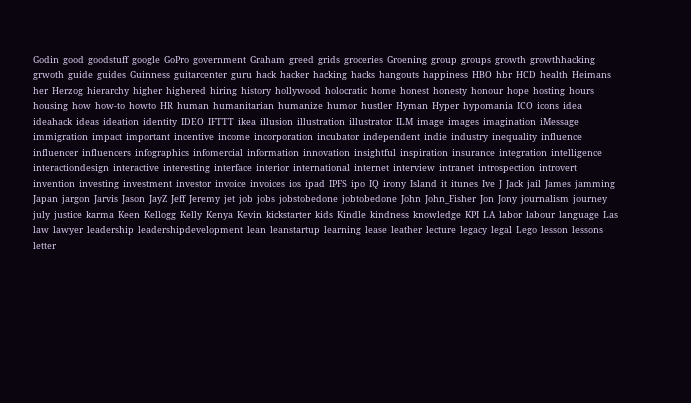Godin  good  goodstuff  google  GoPro  government  Graham  greed  grids  groceries  Groening  group  groups  growth  growthhacking  grwoth  guide  guides  Guinness  guitarcenter  guru  hack  hacker  hacking  hacks  hangouts  happiness  HBO  hbr  HCD  health  Heimans  her  Herzog  hierarchy  higher  highered  hiring  history  hollywood  holocratic  home  honest  honesty  honour  hope  hosting  hours  housing  how  how-to  howto  HR  human  humanitarian  humanize  humor  hustler  Hyman  Hyper  hypomania  ICO  icons  idea  ideahack  ideas  ideation  identity  IDEO  IFTTT  ikea  illusion  illustration  illustrator  ILM  image  images  imagination  iMessage  immigration  impact  important  incentive  income  incorporation  incubator  independent  indie  industry  inequality  influence  influencer  influencers  infographics  infomercial  information  innovation  insightful  inspiration  insurance  integration  intelligence  interactiondesign  interactive  interesting  interface  interior  international  internet  interview  intranet  introspection  introvert  invention  investing  investment  investor  invoice  invoices  ios  ipad  IPFS  ipo  IQ  irony  Island  it  itunes  Ive  J  Jack  jail  James  jamming  Japan  jargon  Jarvis  Jason  JayZ  Jeff  Jeremy  jet  job  jobs  jobstobedone  jobtobedone  John  John_Fisher  Jon  Jony  journalism  journey  july  justice  karma  Keen  Kellogg  Kelly  Kenya  Kevin  kickstarter  kids  Kindle  kindness  knowledge  KPI  LA  labor  labour  language  Las  law  lawyer  leadership  leadershipdevelopment  lean  leanstartup  learning  lease  leather  lecture  legacy  legal  Lego  lesson  lessons  letter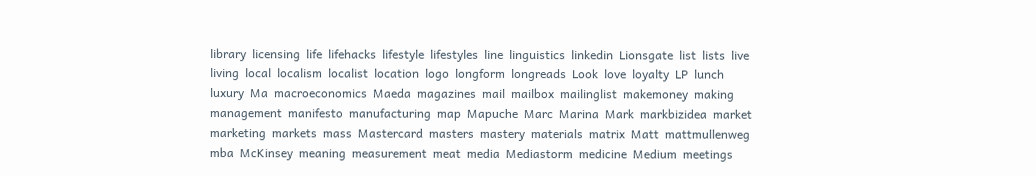library  licensing  life  lifehacks  lifestyle  lifestyles  line  linguistics  linkedin  Lionsgate  list  lists  live  living  local  localism  localist  location  logo  longform  longreads  Look  love  loyalty  LP  lunch  luxury  Ma  macroeconomics  Maeda  magazines  mail  mailbox  mailinglist  makemoney  making  management  manifesto  manufacturing  map  Mapuche  Marc  Marina  Mark  markbizidea  market  marketing  markets  mass  Mastercard  masters  mastery  materials  matrix  Matt  mattmullenweg  mba  McKinsey  meaning  measurement  meat  media  Mediastorm  medicine  Medium  meetings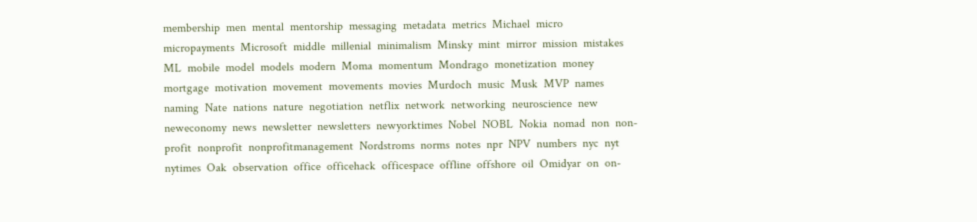membership  men  mental  mentorship  messaging  metadata  metrics  Michael  micro  micropayments  Microsoft  middle  millenial  minimalism  Minsky  mint  mirror  mission  mistakes  ML  mobile  model  models  modern  Moma  momentum  Mondrago  monetization  money  mortgage  motivation  movement  movements  movies  Murdoch  music  Musk  MVP  names  naming  Nate  nations  nature  negotiation  netflix  network  networking  neuroscience  new  neweconomy  news  newsletter  newsletters  newyorktimes  Nobel  NOBL  Nokia  nomad  non  non-profit  nonprofit  nonprofitmanagement  Nordstroms  norms  notes  npr  NPV  numbers  nyc  nyt  nytimes  Oak  observation  office  officehack  officespace  offline  offshore  oil  Omidyar  on  on-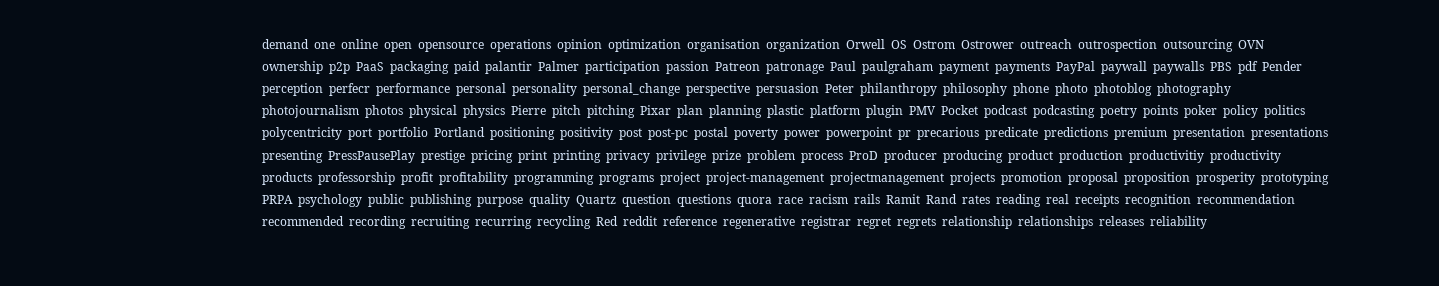demand  one  online  open  opensource  operations  opinion  optimization  organisation  organization  Orwell  OS  Ostrom  Ostrower  outreach  outrospection  outsourcing  OVN  ownership  p2p  PaaS  packaging  paid  palantir  Palmer  participation  passion  Patreon  patronage  Paul  paulgraham  payment  payments  PayPal  paywall  paywalls  PBS  pdf  Pender  perception  perfecr  performance  personal  personality  personal_change  perspective  persuasion  Peter  philanthropy  philosophy  phone  photo  photoblog  photography  photojournalism  photos  physical  physics  Pierre  pitch  pitching  Pixar  plan  planning  plastic  platform  plugin  PMV  Pocket  podcast  podcasting  poetry  points  poker  policy  politics  polycentricity  port  portfolio  Portland  positioning  positivity  post  post-pc  postal  poverty  power  powerpoint  pr  precarious  predicate  predictions  premium  presentation  presentations  presenting  PressPausePlay  prestige  pricing  print  printing  privacy  privilege  prize  problem  process  ProD  producer  producing  product  production  productivitiy  productivity  products  professorship  profit  profitability  programming  programs  project  project-management  projectmanagement  projects  promotion  proposal  proposition  prosperity  prototyping  PRPA  psychology  public  publishing  purpose  quality  Quartz  question  questions  quora  race  racism  rails  Ramit  Rand  rates  reading  real  receipts  recognition  recommendation  recommended  recording  recruiting  recurring  recycling  Red  reddit  reference  regenerative  registrar  regret  regrets  relationship  relationships  releases  reliability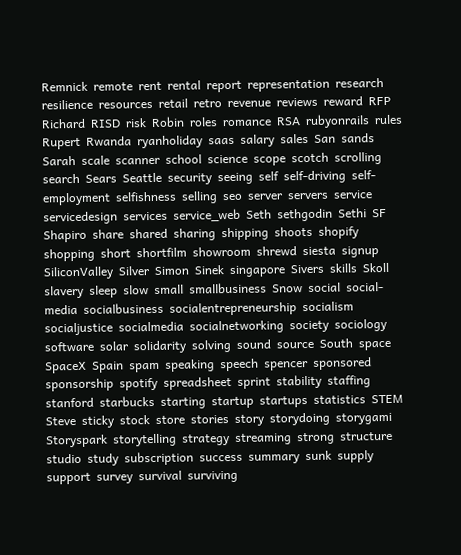Remnick  remote  rent  rental  report  representation  research  resilience  resources  retail  retro  revenue  reviews  reward  RFP  Richard  RISD  risk  Robin  roles  romance  RSA  rubyonrails  rules  Rupert  Rwanda  ryanholiday  saas  salary  sales  San  sands  Sarah  scale  scanner  school  science  scope  scotch  scrolling  search  Sears  Seattle  security  seeing  self  self-driving  self-employment  selfishness  selling  seo  server  servers  service  servicedesign  services  service_web  Seth  sethgodin  Sethi  SF  Shapiro  share  shared  sharing  shipping  shoots  shopify  shopping  short  shortfilm  showroom  shrewd  siesta  signup  SiliconValley  Silver  Simon  Sinek  singapore  Sivers  skills  Skoll  slavery  sleep  slow  small  smallbusiness  Snow  social  social-media  socialbusiness  socialentrepreneurship  socialism  socialjustice  socialmedia  socialnetworking  society  sociology  software  solar  solidarity  solving  sound  source  South  space  SpaceX  Spain  spam  speaking  speech  spencer  sponsored  sponsorship  spotify  spreadsheet  sprint  stability  staffing  stanford  starbucks  starting  startup  startups  statistics  STEM  Steve  sticky  stock  store  stories  story  storydoing  storygami  Storyspark  storytelling  strategy  streaming  strong  structure  studio  study  subscription  success  summary  sunk  supply  support  survey  survival  surviving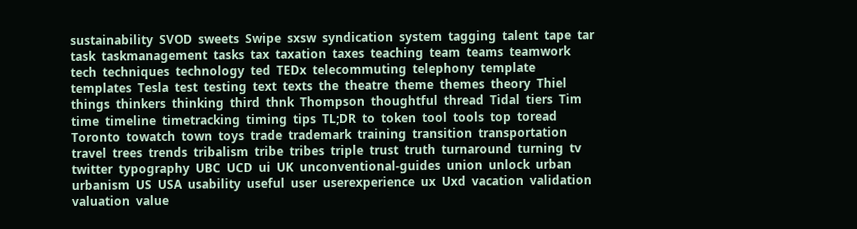sustainability  SVOD  sweets  Swipe  sxsw  syndication  system  tagging  talent  tape  tar  task  taskmanagement  tasks  tax  taxation  taxes  teaching  team  teams  teamwork  tech  techniques  technology  ted  TEDx  telecommuting  telephony  template  templates  Tesla  test  testing  text  texts  the  theatre  theme  themes  theory  Thiel  things  thinkers  thinking  third  thnk  Thompson  thoughtful  thread  Tidal  tiers  Tim  time  timeline  timetracking  timing  tips  TL;DR  to  token  tool  tools  top  toread  Toronto  towatch  town  toys  trade  trademark  training  transition  transportation  travel  trees  trends  tribalism  tribe  tribes  triple  trust  truth  turnaround  turning  tv  twitter  typography  UBC  UCD  ui  UK  unconventional-guides  union  unlock  urban  urbanism  US  USA  usability  useful  user  userexperience  ux  Uxd  vacation  validation  valuation  value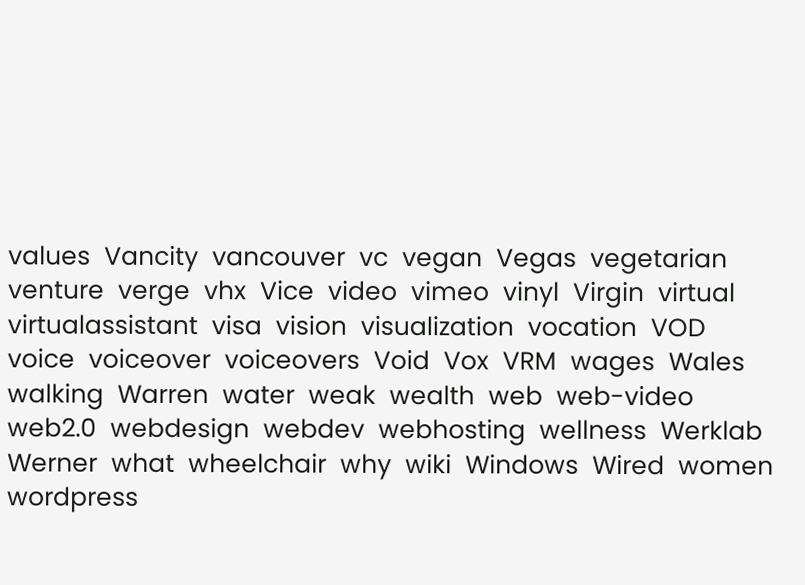values  Vancity  vancouver  vc  vegan  Vegas  vegetarian  venture  verge  vhx  Vice  video  vimeo  vinyl  Virgin  virtual  virtualassistant  visa  vision  visualization  vocation  VOD  voice  voiceover  voiceovers  Void  Vox  VRM  wages  Wales  walking  Warren  water  weak  wealth  web  web-video  web2.0  webdesign  webdev  webhosting  wellness  Werklab  Werner  what  wheelchair  why  wiki  Windows  Wired  women  wordpress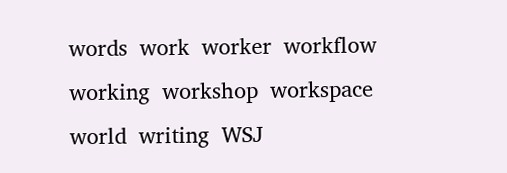words  work  worker  workflow  working  workshop  workspace  world  writing  WSJ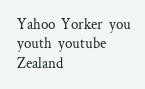Yahoo  Yorker  you  youth  youtube  Zealand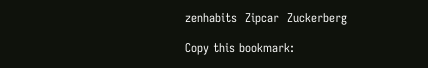zenhabits  Zipcar  Zuckerberg

Copy this bookmark: